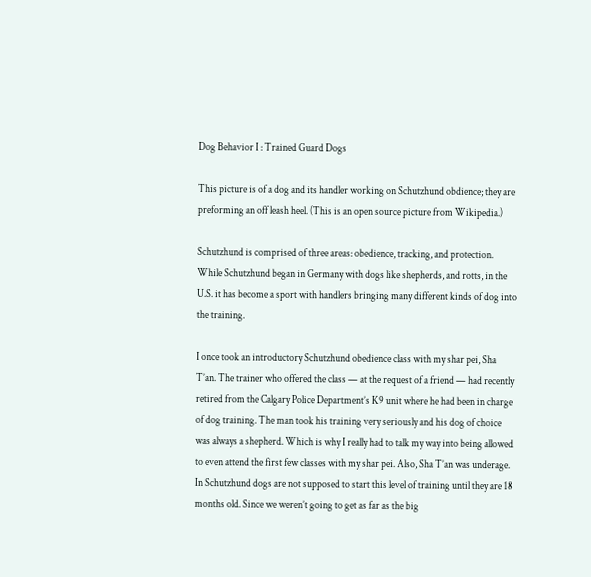Dog Behavior I : Trained Guard Dogs

This picture is of a dog and its handler working on Schutzhund obdience; they are preforming an off leash heel. (This is an open source picture from Wikipedia.)

Schutzhund is comprised of three areas: obedience, tracking, and protection. While Schutzhund began in Germany with dogs like shepherds, and rotts, in the U.S. it has become a sport with handlers bringing many different kinds of dog into the training.

I once took an introductory Schutzhund obedience class with my shar pei, Sha T’an. The trainer who offered the class — at the request of a friend — had recently retired from the Calgary Police Department’s K9 unit where he had been in charge of dog training. The man took his training very seriously and his dog of choice was always a shepherd. Which is why I really had to talk my way into being allowed to even attend the first few classes with my shar pei. Also, Sha T’an was underage. In Schutzhund dogs are not supposed to start this level of training until they are 18 months old. Since we weren’t going to get as far as the big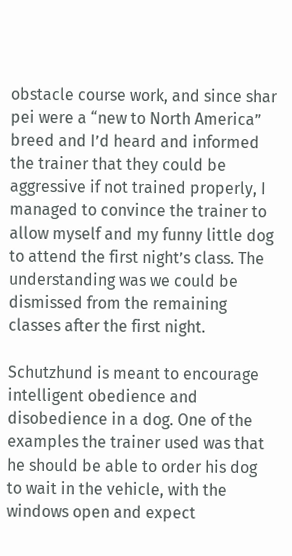obstacle course work, and since shar pei were a “new to North America” breed and I’d heard and informed the trainer that they could be aggressive if not trained properly, I managed to convince the trainer to allow myself and my funny little dog to attend the first night’s class. The understanding was we could be dismissed from the remaining classes after the first night.

Schutzhund is meant to encourage intelligent obedience and disobedience in a dog. One of the examples the trainer used was that he should be able to order his dog to wait in the vehicle, with the windows open and expect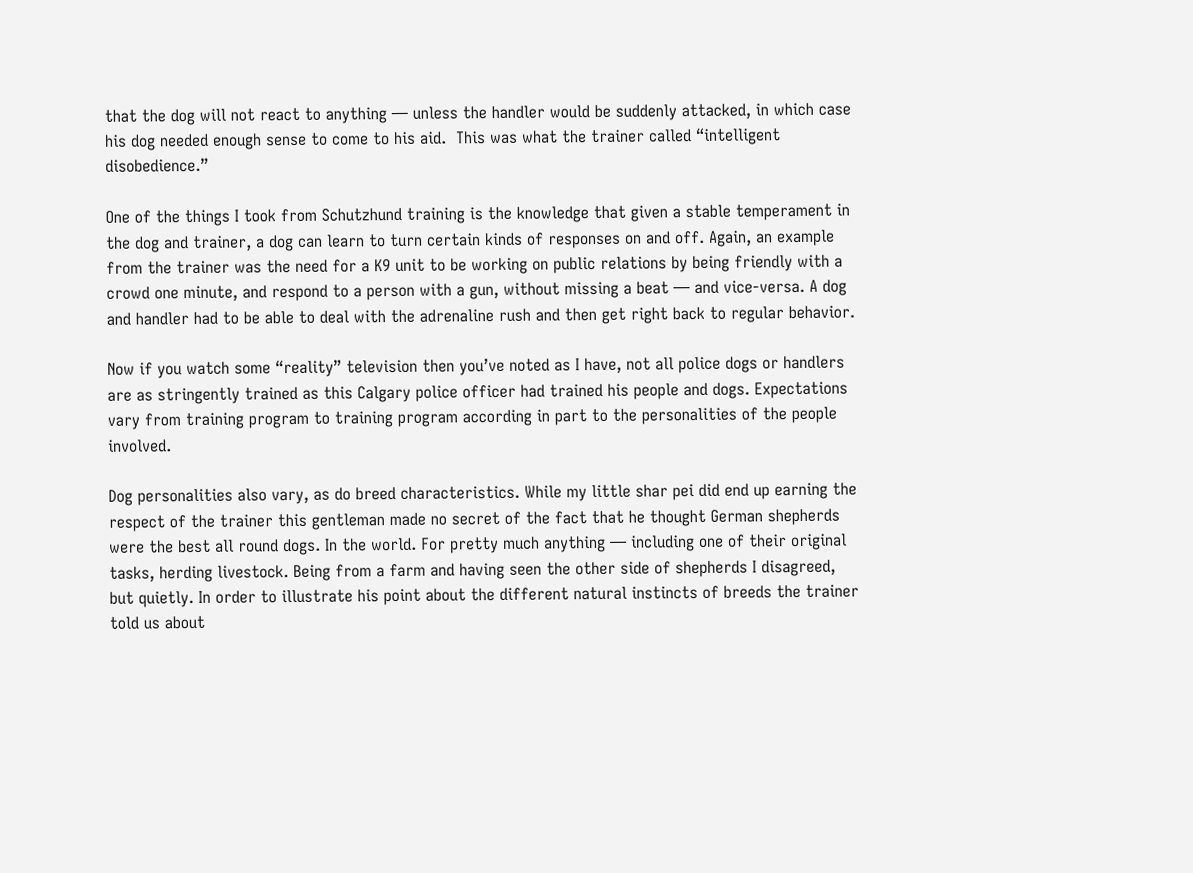that the dog will not react to anything — unless the handler would be suddenly attacked, in which case his dog needed enough sense to come to his aid.  This was what the trainer called “intelligent disobedience.”

One of the things I took from Schutzhund training is the knowledge that given a stable temperament in the dog and trainer, a dog can learn to turn certain kinds of responses on and off. Again, an example from the trainer was the need for a K9 unit to be working on public relations by being friendly with a crowd one minute, and respond to a person with a gun, without missing a beat — and vice-versa. A dog and handler had to be able to deal with the adrenaline rush and then get right back to regular behavior.

Now if you watch some “reality” television then you’ve noted as I have, not all police dogs or handlers are as stringently trained as this Calgary police officer had trained his people and dogs. Expectations vary from training program to training program according in part to the personalities of the people involved.

Dog personalities also vary, as do breed characteristics. While my little shar pei did end up earning the respect of the trainer this gentleman made no secret of the fact that he thought German shepherds were the best all round dogs. In the world. For pretty much anything — including one of their original tasks, herding livestock. Being from a farm and having seen the other side of shepherds I disagreed, but quietly. In order to illustrate his point about the different natural instincts of breeds the trainer told us about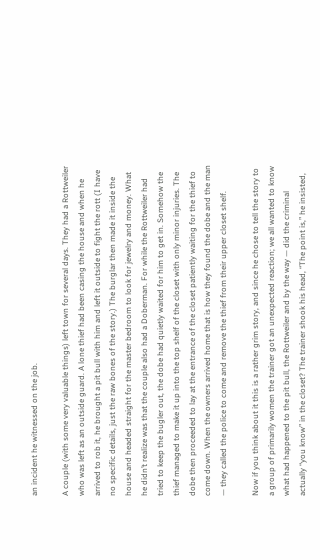an incident he witnessed on the job.

A couple (with some very valuable things) left town for several days. They had a Rottweiler who was left as an outside guard. A lone thief had been casing the house and when he arrived to rob it, he brought a pit bull with him and left it outside to fight the rott (I have no specific details, just the raw bones of the story.) The burglar then made it inside the house and headed straight for the master bedroom to look for jewelry and money. What he didn’t realize was that the couple also had a Doberman. For while the Rottweiler had tried to keep the bugler out, the dobe had quietly waited for him to get in. Somehow the thief managed to make it up into the top shelf of the closet with only minor injuries. The dobe then proceeded to lay at the entrance of the closet patiently waiting for the thief to come down. When the owners arrived home that is how they found the dobe and the man — they called the police to come and remove the thief from their upper closet shelf.

Now if you think about it this is a rather grim story, and since he chose to tell the story to a group of primarily women the trainer got an unexpected reaction; we all wanted to know what had happened to the pit bull, the Rottweiler and by the way — did the criminal actually “you know” in the closet? The trainer shook his head, “The point is,” he insisted,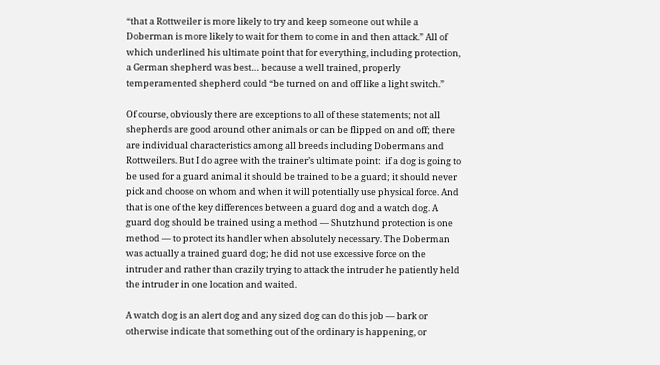“that a Rottweiler is more likely to try and keep someone out while a Doberman is more likely to wait for them to come in and then attack.” All of which underlined his ultimate point that for everything, including protection, a German shepherd was best… because a well trained, properly temperamented shepherd could “be turned on and off like a light switch.”

Of course, obviously there are exceptions to all of these statements; not all shepherds are good around other animals or can be flipped on and off; there are individual characteristics among all breeds including Dobermans and Rottweilers. But I do agree with the trainer’s ultimate point:  if a dog is going to be used for a guard animal it should be trained to be a guard; it should never pick and choose on whom and when it will potentially use physical force. And that is one of the key differences between a guard dog and a watch dog. A guard dog should be trained using a method — Shutzhund protection is one method — to protect its handler when absolutely necessary. The Doberman was actually a trained guard dog; he did not use excessive force on the intruder and rather than crazily trying to attack the intruder he patiently held the intruder in one location and waited.

A watch dog is an alert dog and any sized dog can do this job — bark or otherwise indicate that something out of the ordinary is happening, or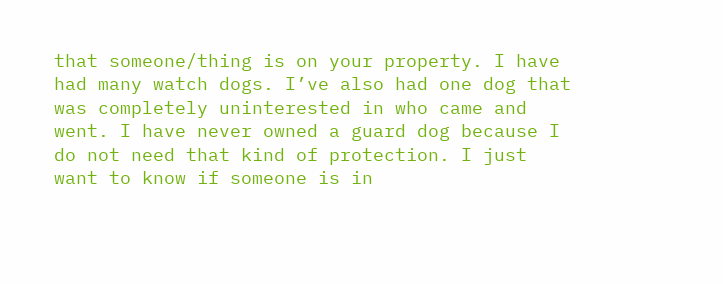that someone/thing is on your property. I have had many watch dogs. I’ve also had one dog that was completely uninterested in who came and went. I have never owned a guard dog because I do not need that kind of protection. I just want to know if someone is in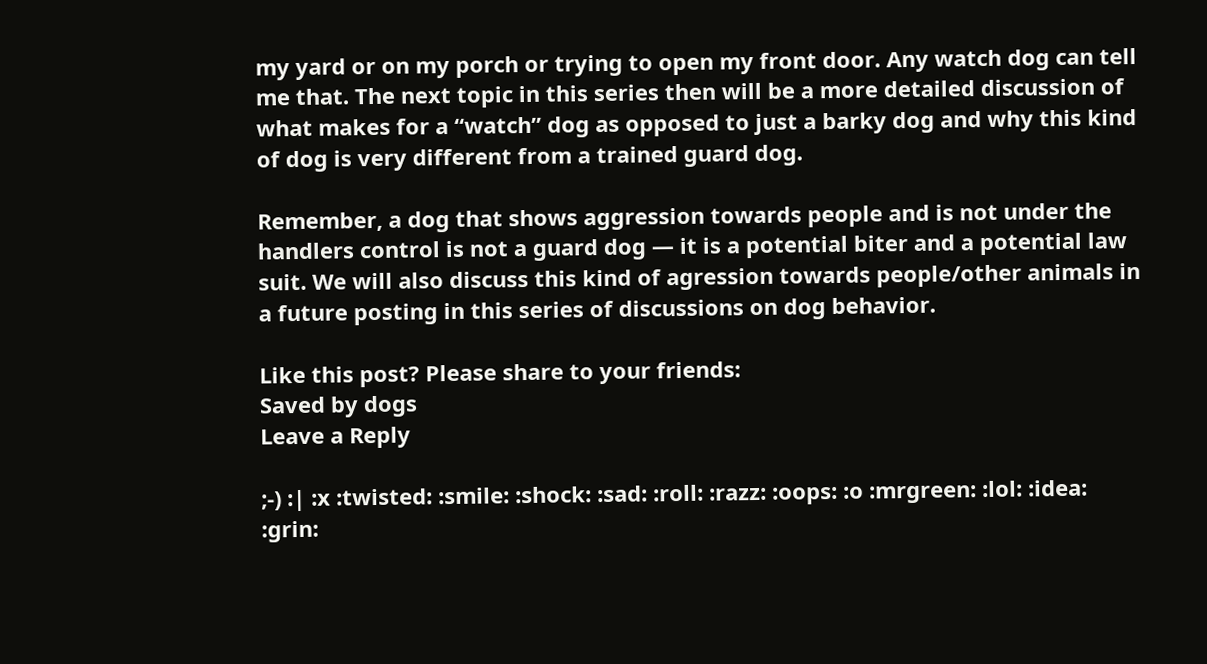my yard or on my porch or trying to open my front door. Any watch dog can tell me that. The next topic in this series then will be a more detailed discussion of what makes for a “watch” dog as opposed to just a barky dog and why this kind of dog is very different from a trained guard dog.

Remember, a dog that shows aggression towards people and is not under the handlers control is not a guard dog — it is a potential biter and a potential law suit. We will also discuss this kind of agression towards people/other animals in a future posting in this series of discussions on dog behavior.

Like this post? Please share to your friends:
Saved by dogs
Leave a Reply

;-) :| :x :twisted: :smile: :shock: :sad: :roll: :razz: :oops: :o :mrgreen: :lol: :idea: :grin: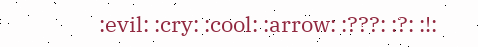:evil: :cry: :cool: :arrow: :???: :?: :!: